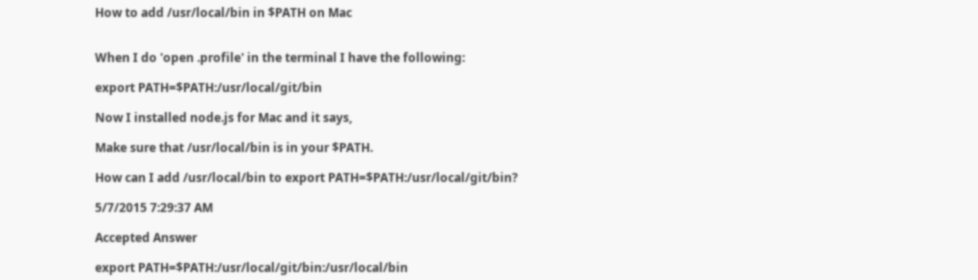How to add /usr/local/bin in $PATH on Mac


When I do 'open .profile' in the terminal I have the following:

export PATH=$PATH:/usr/local/git/bin

Now I installed node.js for Mac and it says,

Make sure that /usr/local/bin is in your $PATH.

How can I add /usr/local/bin to export PATH=$PATH:/usr/local/git/bin?

5/7/2015 7:29:37 AM

Accepted Answer

export PATH=$PATH:/usr/local/git/bin:/usr/local/bin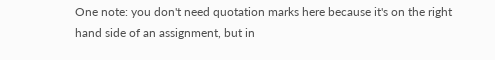One note: you don't need quotation marks here because it's on the right hand side of an assignment, but in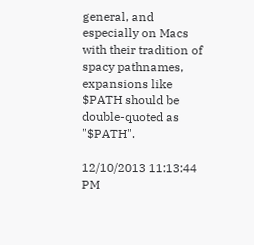general, and especially on Macs with their tradition of spacy pathnames, expansions like $PATH should be double-quoted as "$PATH".

12/10/2013 11:13:44 PM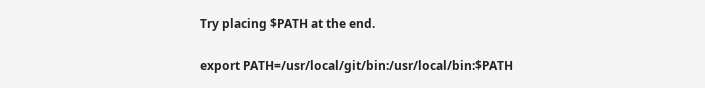Try placing $PATH at the end.

export PATH=/usr/local/git/bin:/usr/local/bin:$PATH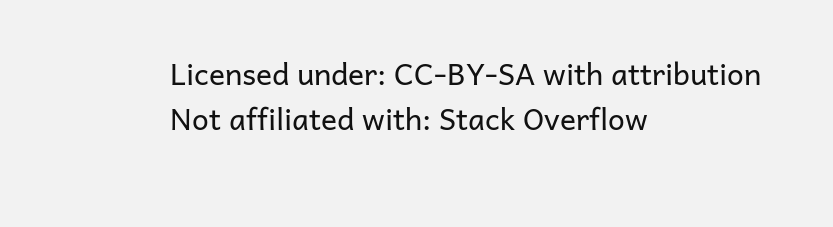Licensed under: CC-BY-SA with attribution
Not affiliated with: Stack Overflow